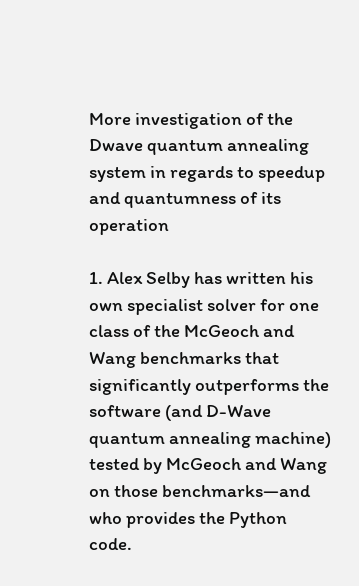More investigation of the Dwave quantum annealing system in regards to speedup and quantumness of its operation

1. Alex Selby has written his own specialist solver for one class of the McGeoch and Wang benchmarks that significantly outperforms the software (and D-Wave quantum annealing machine) tested by McGeoch and Wang on those benchmarks—and who provides the Python code.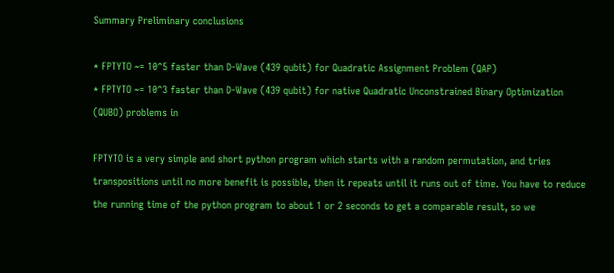Summary Preliminary conclusions

* FPTYTO ~= 10^5 faster than D-Wave (439 qubit) for Quadratic Assignment Problem (QAP)
* FPTYTO ~= 10^3 faster than D-Wave (439 qubit) for native Quadratic Unconstrained Binary Optimization (QUBO) problems in

FPTYTO is a very simple and short python program which starts with a random permutation, and tries transpositions until no more benefit is possible, then it repeats until it runs out of time. You have to reduce the running time of the python program to about 1 or 2 seconds to get a comparable result, so we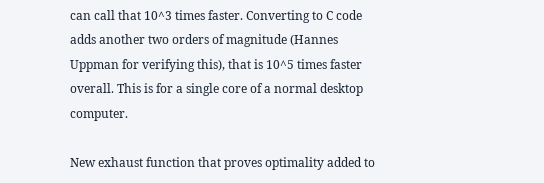can call that 10^3 times faster. Converting to C code adds another two orders of magnitude (Hannes Uppman for verifying this), that is 10^5 times faster overall. This is for a single core of a normal desktop computer.

New exhaust function that proves optimality added to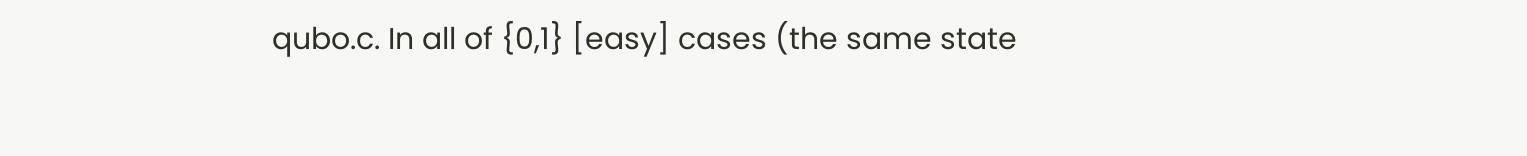qubo.c. In all of {0,1} [easy] cases (the same state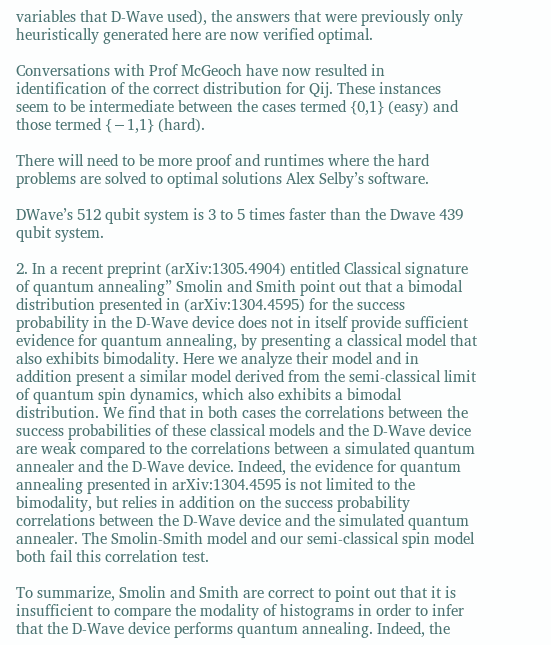variables that D-Wave used), the answers that were previously only heuristically generated here are now verified optimal.

Conversations with Prof McGeoch have now resulted in identification of the correct distribution for Qij. These instances seem to be intermediate between the cases termed {0,1} (easy) and those termed {−1,1} (hard).

There will need to be more proof and runtimes where the hard problems are solved to optimal solutions Alex Selby’s software.

DWave’s 512 qubit system is 3 to 5 times faster than the Dwave 439 qubit system.

2. In a recent preprint (arXiv:1305.4904) entitled Classical signature of quantum annealing” Smolin and Smith point out that a bimodal distribution presented in (arXiv:1304.4595) for the success probability in the D-Wave device does not in itself provide sufficient evidence for quantum annealing, by presenting a classical model that also exhibits bimodality. Here we analyze their model and in addition present a similar model derived from the semi-classical limit of quantum spin dynamics, which also exhibits a bimodal distribution. We find that in both cases the correlations between the success probabilities of these classical models and the D-Wave device are weak compared to the correlations between a simulated quantum annealer and the D-Wave device. Indeed, the evidence for quantum annealing presented in arXiv:1304.4595 is not limited to the bimodality, but relies in addition on the success probability correlations between the D-Wave device and the simulated quantum annealer. The Smolin-Smith model and our semi-classical spin model both fail this correlation test.

To summarize, Smolin and Smith are correct to point out that it is insufficient to compare the modality of histograms in order to infer that the D-Wave device performs quantum annealing. Indeed, the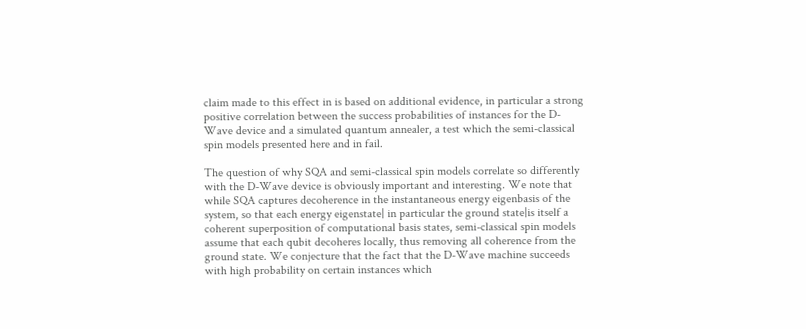claim made to this effect in is based on additional evidence, in particular a strong positive correlation between the success probabilities of instances for the D-Wave device and a simulated quantum annealer, a test which the semi-classical
spin models presented here and in fail.

The question of why SQA and semi-classical spin models correlate so differently with the D-Wave device is obviously important and interesting. We note that while SQA captures decoherence in the instantaneous energy eigenbasis of the system, so that each energy eigenstate| in particular the ground state|is itself a coherent superposition of computational basis states, semi-classical spin models assume that each qubit decoheres locally, thus removing all coherence from the ground state. We conjecture that the fact that the D-Wave machine succeeds with high probability on certain instances which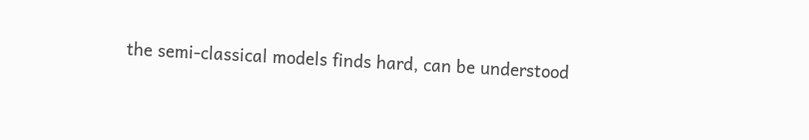the semi-classical models finds hard, can be understood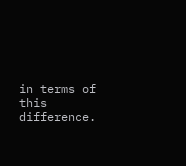in terms of this difference.